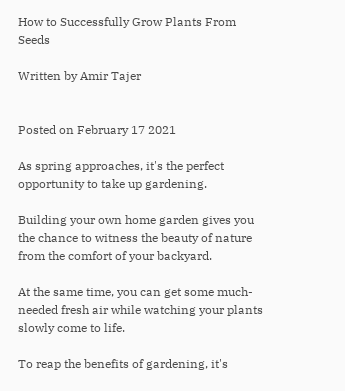How to Successfully Grow Plants From Seeds

Written by Amir Tajer


Posted on February 17 2021

As spring approaches, it's the perfect opportunity to take up gardening.

Building your own home garden gives you the chance to witness the beauty of nature from the comfort of your backyard.

At the same time, you can get some much-needed fresh air while watching your plants slowly come to life.

To reap the benefits of gardening, it's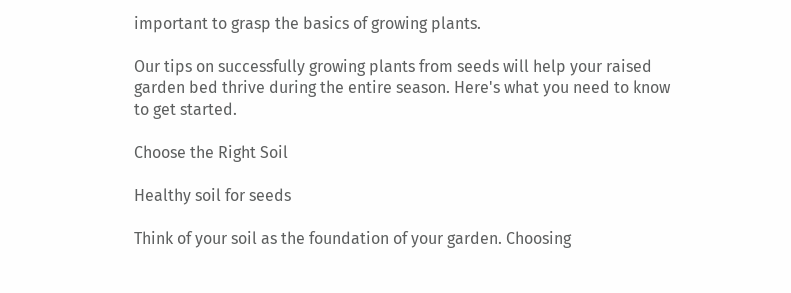important to grasp the basics of growing plants.

Our tips on successfully growing plants from seeds will help your raised garden bed thrive during the entire season. Here's what you need to know to get started.

Choose the Right Soil

Healthy soil for seeds

Think of your soil as the foundation of your garden. Choosing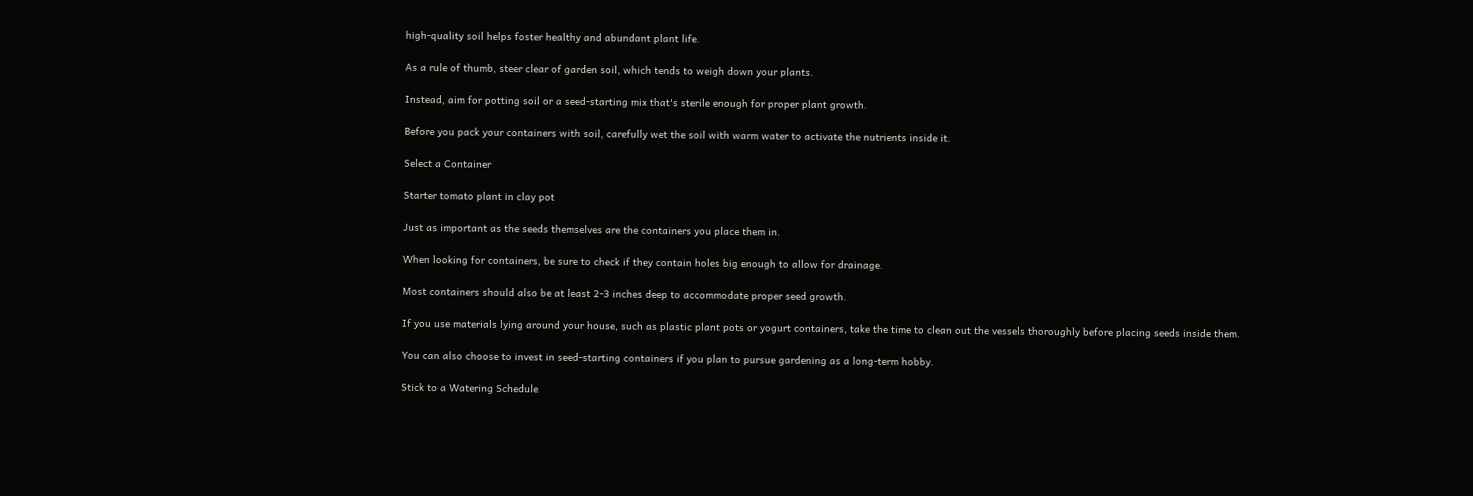high-quality soil helps foster healthy and abundant plant life.

As a rule of thumb, steer clear of garden soil, which tends to weigh down your plants.

Instead, aim for potting soil or a seed-starting mix that's sterile enough for proper plant growth.

Before you pack your containers with soil, carefully wet the soil with warm water to activate the nutrients inside it.

Select a Container

Starter tomato plant in clay pot

Just as important as the seeds themselves are the containers you place them in.

When looking for containers, be sure to check if they contain holes big enough to allow for drainage.

Most containers should also be at least 2-3 inches deep to accommodate proper seed growth.

If you use materials lying around your house, such as plastic plant pots or yogurt containers, take the time to clean out the vessels thoroughly before placing seeds inside them.

You can also choose to invest in seed-starting containers if you plan to pursue gardening as a long-term hobby.

Stick to a Watering Schedule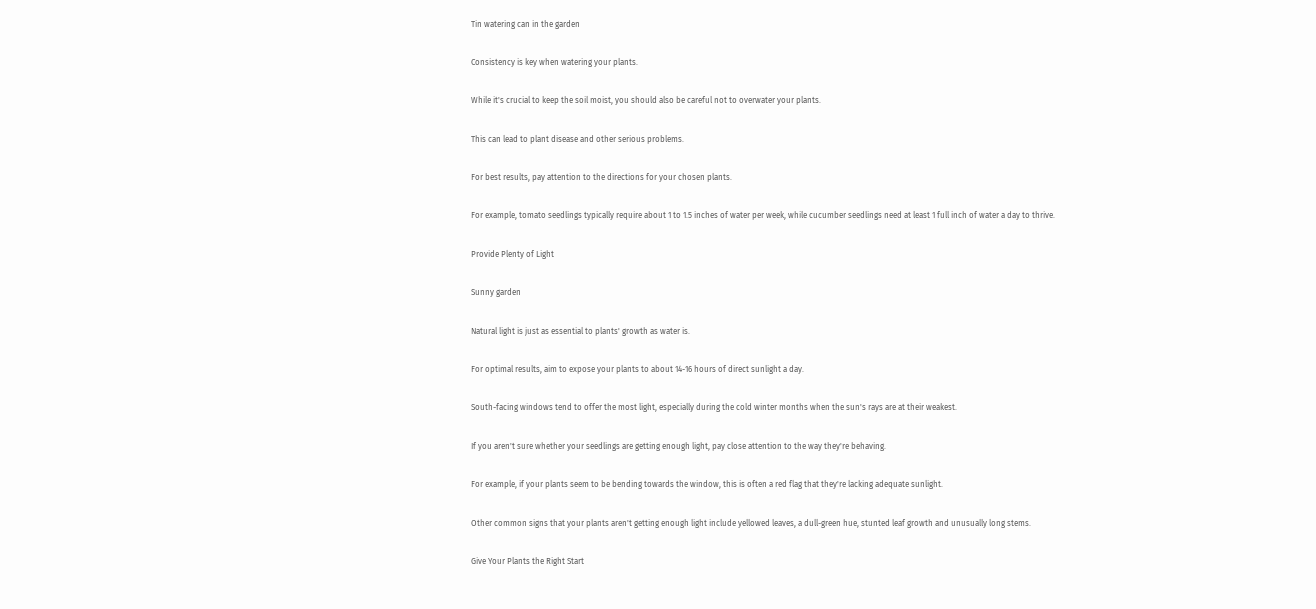Tin watering can in the garden

Consistency is key when watering your plants.

While it's crucial to keep the soil moist, you should also be careful not to overwater your plants.

This can lead to plant disease and other serious problems.

For best results, pay attention to the directions for your chosen plants.

For example, tomato seedlings typically require about 1 to 1.5 inches of water per week, while cucumber seedlings need at least 1 full inch of water a day to thrive.

Provide Plenty of Light

Sunny garden

Natural light is just as essential to plants' growth as water is.

For optimal results, aim to expose your plants to about 14-16 hours of direct sunlight a day.

South-facing windows tend to offer the most light, especially during the cold winter months when the sun's rays are at their weakest.

If you aren't sure whether your seedlings are getting enough light, pay close attention to the way they're behaving.

For example, if your plants seem to be bending towards the window, this is often a red flag that they're lacking adequate sunlight.

Other common signs that your plants aren't getting enough light include yellowed leaves, a dull-green hue, stunted leaf growth and unusually long stems.

Give Your Plants the Right Start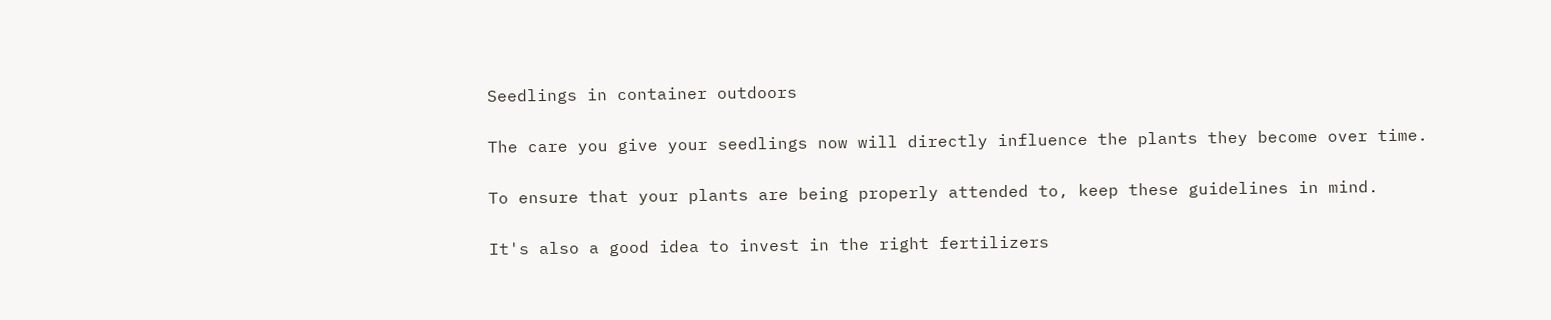Seedlings in container outdoors

The care you give your seedlings now will directly influence the plants they become over time.

To ensure that your plants are being properly attended to, keep these guidelines in mind.

It's also a good idea to invest in the right fertilizers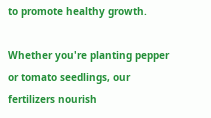to promote healthy growth.

Whether you're planting pepper or tomato seedlings, our fertilizers nourish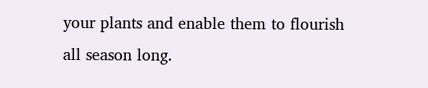your plants and enable them to flourish all season long.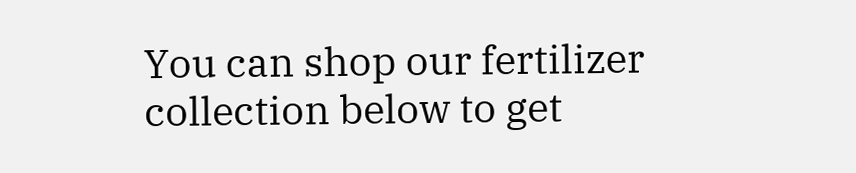You can shop our fertilizer collection below to get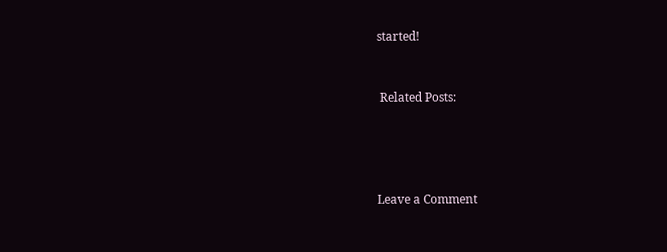started!


 Related Posts:




Leave a Comment